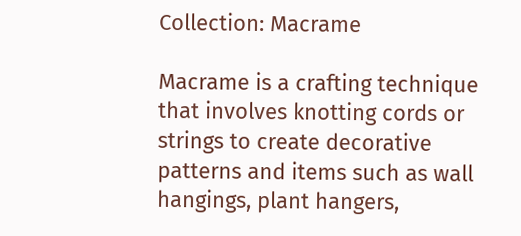Collection: Macrame

Macrame is a crafting technique that involves knotting cords or strings to create decorative patterns and items such as wall hangings, plant hangers,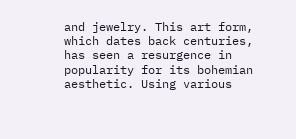and jewelry. This art form, which dates back centuries, has seen a resurgence in popularity for its bohemian aesthetic. Using various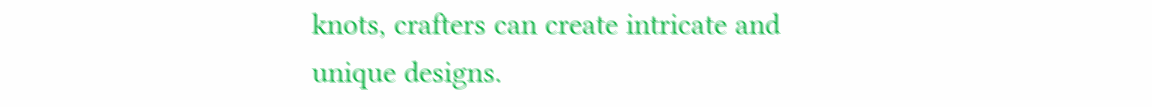knots, crafters can create intricate and unique designs.